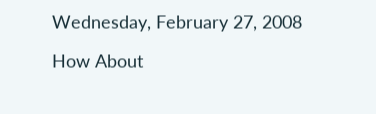Wednesday, February 27, 2008

How About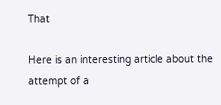That

Here is an interesting article about the attempt of a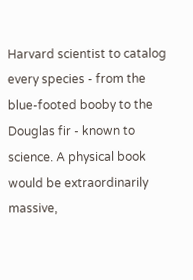Harvard scientist to catalog every species - from the blue-footed booby to the Douglas fir - known to science. A physical book would be extraordinarily massive,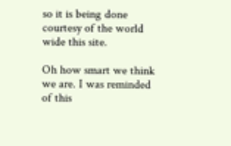so it is being done courtesy of the world wide this site.

Oh how smart we think we are. I was reminded of this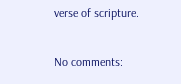verse of scripture.

No comments: